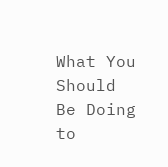What You Should Be Doing to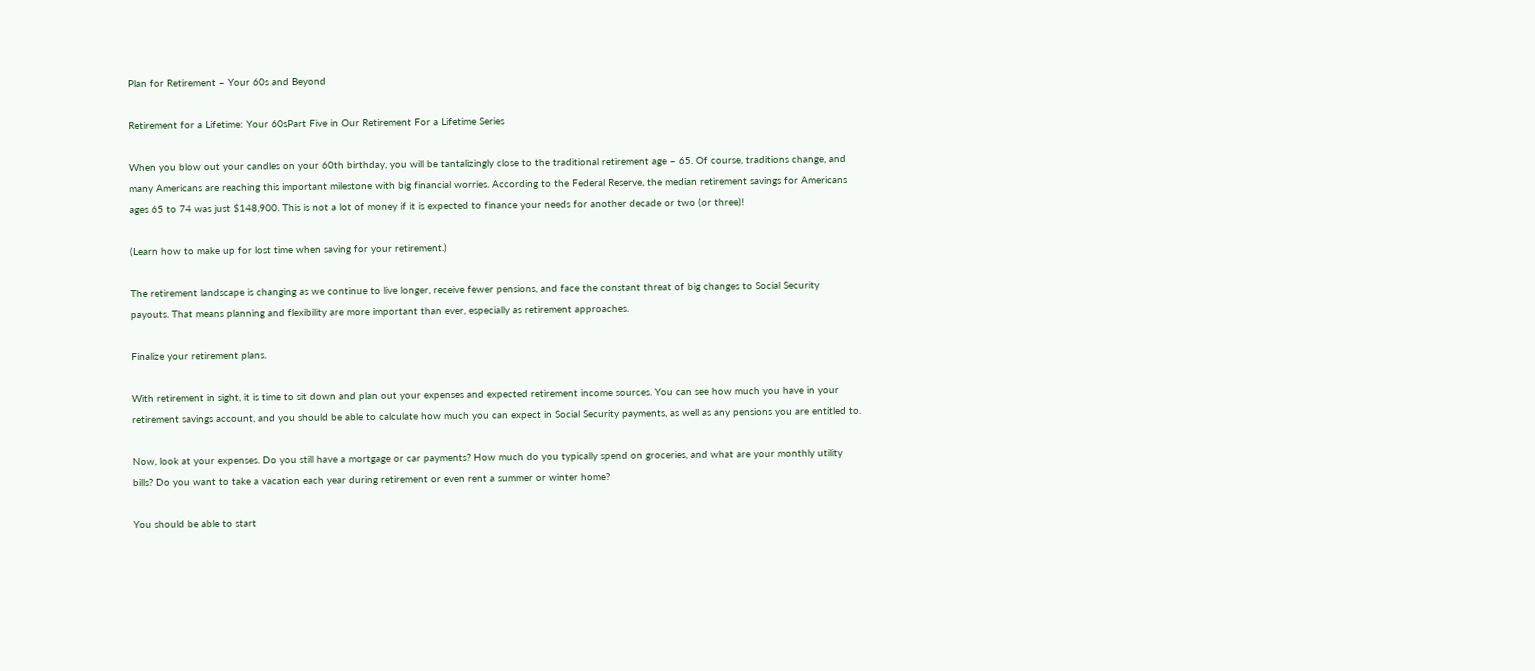Plan for Retirement – Your 60s and Beyond

Retirement for a Lifetime: Your 60sPart Five in Our Retirement For a Lifetime Series

When you blow out your candles on your 60th birthday, you will be tantalizingly close to the traditional retirement age – 65. Of course, traditions change, and many Americans are reaching this important milestone with big financial worries. According to the Federal Reserve, the median retirement savings for Americans ages 65 to 74 was just $148,900. This is not a lot of money if it is expected to finance your needs for another decade or two (or three)!

(Learn how to make up for lost time when saving for your retirement.)

The retirement landscape is changing as we continue to live longer, receive fewer pensions, and face the constant threat of big changes to Social Security payouts. That means planning and flexibility are more important than ever, especially as retirement approaches.

Finalize your retirement plans.

With retirement in sight, it is time to sit down and plan out your expenses and expected retirement income sources. You can see how much you have in your retirement savings account, and you should be able to calculate how much you can expect in Social Security payments, as well as any pensions you are entitled to.

Now, look at your expenses. Do you still have a mortgage or car payments? How much do you typically spend on groceries, and what are your monthly utility bills? Do you want to take a vacation each year during retirement or even rent a summer or winter home?

You should be able to start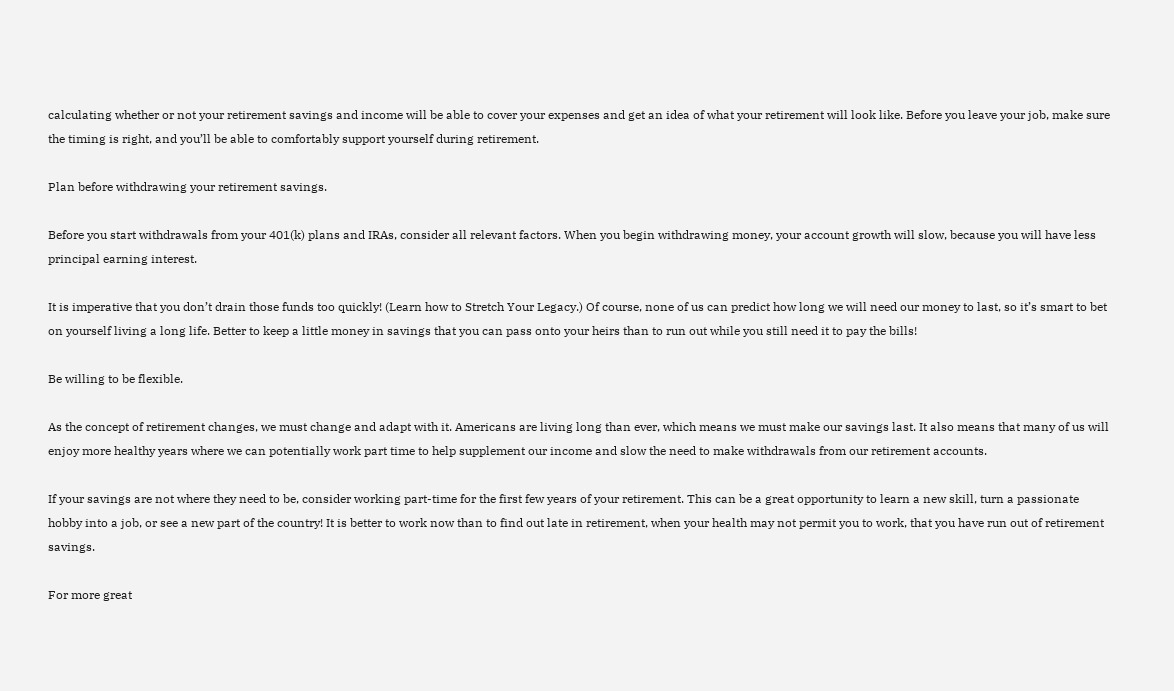calculating whether or not your retirement savings and income will be able to cover your expenses and get an idea of what your retirement will look like. Before you leave your job, make sure the timing is right, and you’ll be able to comfortably support yourself during retirement.

Plan before withdrawing your retirement savings.

Before you start withdrawals from your 401(k) plans and IRAs, consider all relevant factors. When you begin withdrawing money, your account growth will slow, because you will have less principal earning interest.

It is imperative that you don’t drain those funds too quickly! (Learn how to Stretch Your Legacy.) Of course, none of us can predict how long we will need our money to last, so it’s smart to bet on yourself living a long life. Better to keep a little money in savings that you can pass onto your heirs than to run out while you still need it to pay the bills!

Be willing to be flexible.

As the concept of retirement changes, we must change and adapt with it. Americans are living long than ever, which means we must make our savings last. It also means that many of us will enjoy more healthy years where we can potentially work part time to help supplement our income and slow the need to make withdrawals from our retirement accounts.

If your savings are not where they need to be, consider working part-time for the first few years of your retirement. This can be a great opportunity to learn a new skill, turn a passionate hobby into a job, or see a new part of the country! It is better to work now than to find out late in retirement, when your health may not permit you to work, that you have run out of retirement savings.

For more great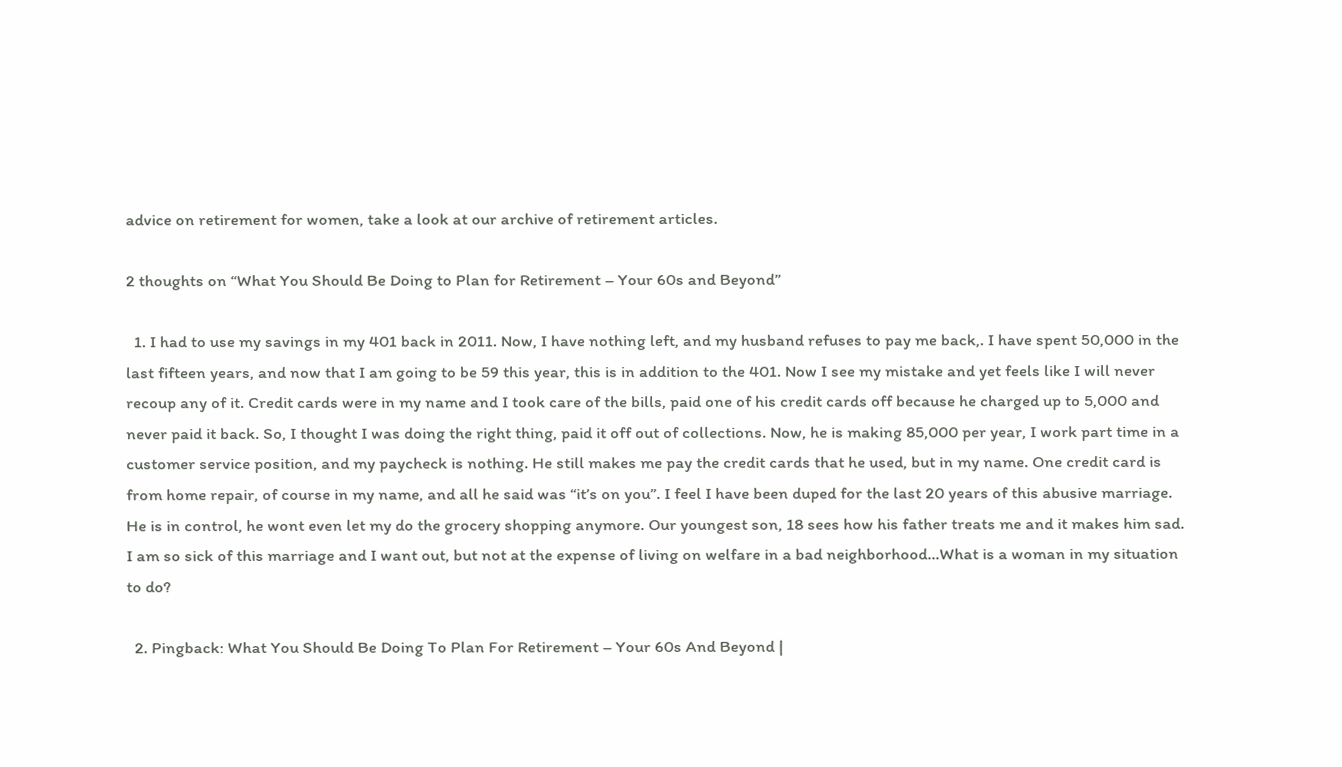advice on retirement for women, take a look at our archive of retirement articles.

2 thoughts on “What You Should Be Doing to Plan for Retirement – Your 60s and Beyond”

  1. I had to use my savings in my 401 back in 2011. Now, I have nothing left, and my husband refuses to pay me back,. I have spent 50,000 in the last fifteen years, and now that I am going to be 59 this year, this is in addition to the 401. Now I see my mistake and yet feels like I will never recoup any of it. Credit cards were in my name and I took care of the bills, paid one of his credit cards off because he charged up to 5,000 and never paid it back. So, I thought I was doing the right thing, paid it off out of collections. Now, he is making 85,000 per year, I work part time in a customer service position, and my paycheck is nothing. He still makes me pay the credit cards that he used, but in my name. One credit card is from home repair, of course in my name, and all he said was “it’s on you”. I feel I have been duped for the last 20 years of this abusive marriage. He is in control, he wont even let my do the grocery shopping anymore. Our youngest son, 18 sees how his father treats me and it makes him sad. I am so sick of this marriage and I want out, but not at the expense of living on welfare in a bad neighborhood…What is a woman in my situation to do?

  2. Pingback: What You Should Be Doing To Plan For Retirement – Your 60s And Beyond |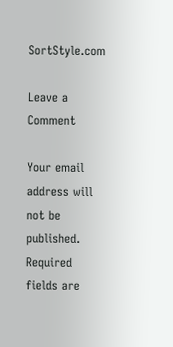SortStyle.com

Leave a Comment

Your email address will not be published. Required fields are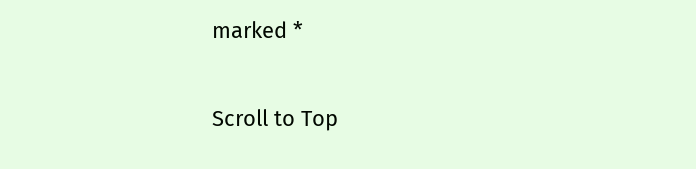marked *

Scroll to Top